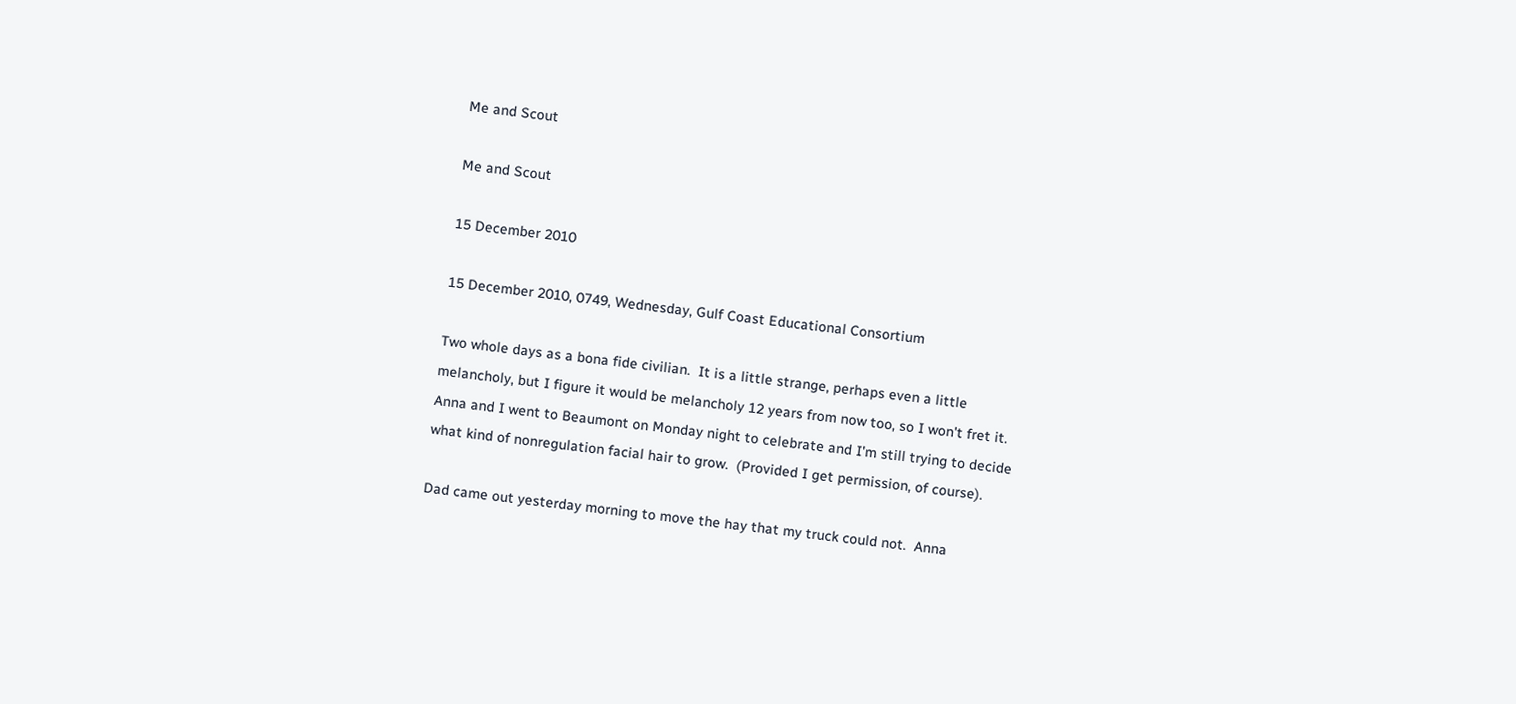Me and Scout

Me and Scout

15 December 2010

15 December 2010, 0749, Wednesday, Gulf Coast Educational Consortium

Two whole days as a bona fide civilian.  It is a little strange, perhaps even a little melancholy, but I figure it would be melancholy 12 years from now too, so I won't fret it.  Anna and I went to Beaumont on Monday night to celebrate and I'm still trying to decide what kind of nonregulation facial hair to grow.  (Provided I get permission, of course).

Dad came out yesterday morning to move the hay that my truck could not.  Anna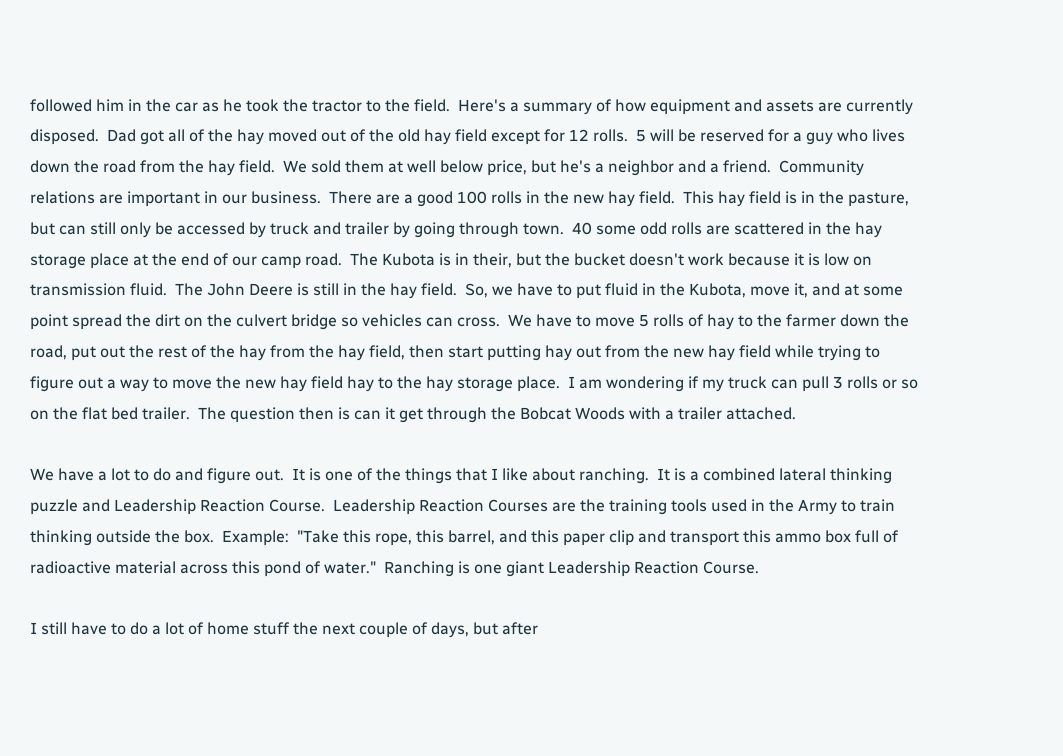followed him in the car as he took the tractor to the field.  Here's a summary of how equipment and assets are currently disposed.  Dad got all of the hay moved out of the old hay field except for 12 rolls.  5 will be reserved for a guy who lives down the road from the hay field.  We sold them at well below price, but he's a neighbor and a friend.  Community relations are important in our business.  There are a good 100 rolls in the new hay field.  This hay field is in the pasture, but can still only be accessed by truck and trailer by going through town.  40 some odd rolls are scattered in the hay storage place at the end of our camp road.  The Kubota is in their, but the bucket doesn't work because it is low on transmission fluid.  The John Deere is still in the hay field.  So, we have to put fluid in the Kubota, move it, and at some point spread the dirt on the culvert bridge so vehicles can cross.  We have to move 5 rolls of hay to the farmer down the road, put out the rest of the hay from the hay field, then start putting hay out from the new hay field while trying to figure out a way to move the new hay field hay to the hay storage place.  I am wondering if my truck can pull 3 rolls or so on the flat bed trailer.  The question then is can it get through the Bobcat Woods with a trailer attached.

We have a lot to do and figure out.  It is one of the things that I like about ranching.  It is a combined lateral thinking puzzle and Leadership Reaction Course.  Leadership Reaction Courses are the training tools used in the Army to train thinking outside the box.  Example:  "Take this rope, this barrel, and this paper clip and transport this ammo box full of radioactive material across this pond of water."  Ranching is one giant Leadership Reaction Course.

I still have to do a lot of home stuff the next couple of days, but after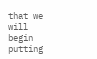that we will begin putting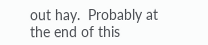out hay.  Probably at the end of this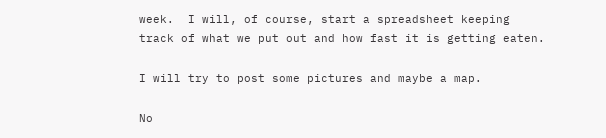week.  I will, of course, start a spreadsheet keeping track of what we put out and how fast it is getting eaten.

I will try to post some pictures and maybe a map.

No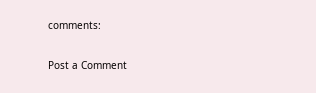comments:

Post a Comment